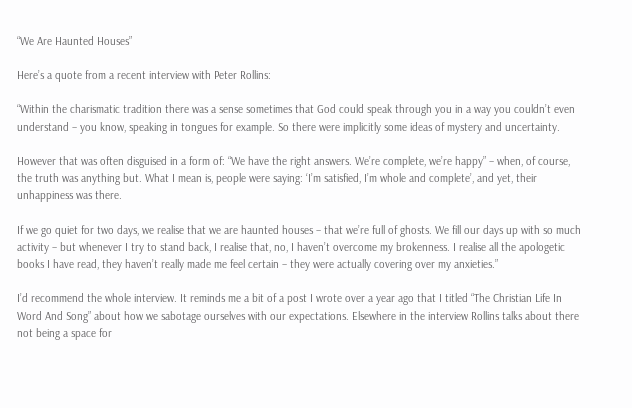“We Are Haunted Houses”

Here’s a quote from a recent interview with Peter Rollins:

“Within the charismatic tradition there was a sense sometimes that God could speak through you in a way you couldn’t even understand – you know, speaking in tongues for example. So there were implicitly some ideas of mystery and uncertainty.

However that was often disguised in a form of: “We have the right answers. We’re complete, we’re happy” – when, of course, the truth was anything but. What I mean is, people were saying: ‘I’m satisfied, I’m whole and complete’, and yet, their unhappiness was there.

If we go quiet for two days, we realise that we are haunted houses – that we’re full of ghosts. We fill our days up with so much activity – but whenever I try to stand back, I realise that, no, I haven’t overcome my brokenness. I realise all the apologetic books I have read, they haven’t really made me feel certain – they were actually covering over my anxieties.”

I’d recommend the whole interview. It reminds me a bit of a post I wrote over a year ago that I titled “The Christian Life In Word And Song” about how we sabotage ourselves with our expectations. Elsewhere in the interview Rollins talks about there not being a space for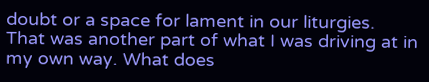doubt or a space for lament in our liturgies. That was another part of what I was driving at in my own way. What does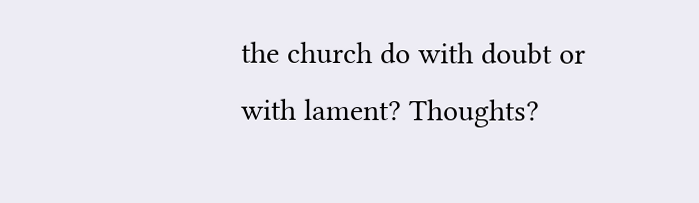the church do with doubt or with lament? Thoughts?